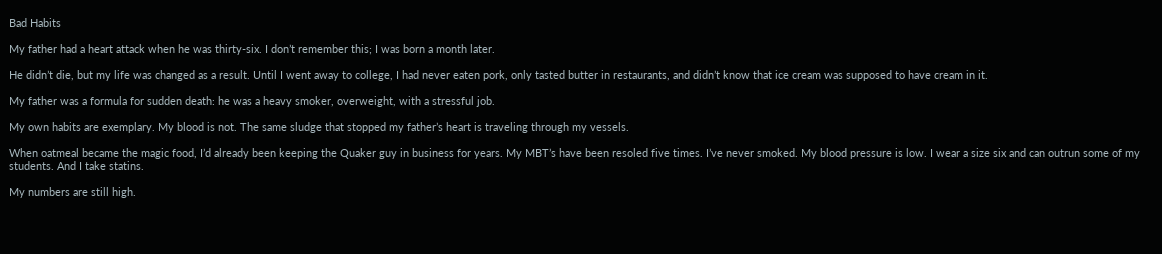Bad Habits

My father had a heart attack when he was thirty-six. I don’t remember this; I was born a month later.

He didn’t die, but my life was changed as a result. Until I went away to college, I had never eaten pork, only tasted butter in restaurants, and didn’t know that ice cream was supposed to have cream in it.

My father was a formula for sudden death: he was a heavy smoker, overweight, with a stressful job.

My own habits are exemplary. My blood is not. The same sludge that stopped my father’s heart is traveling through my vessels.

When oatmeal became the magic food, I’d already been keeping the Quaker guy in business for years. My MBT’s have been resoled five times. I’ve never smoked. My blood pressure is low. I wear a size six and can outrun some of my students. And I take statins.

My numbers are still high.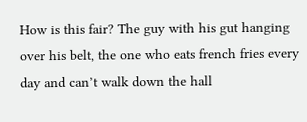How is this fair? The guy with his gut hanging over his belt, the one who eats french fries every day and can’t walk down the hall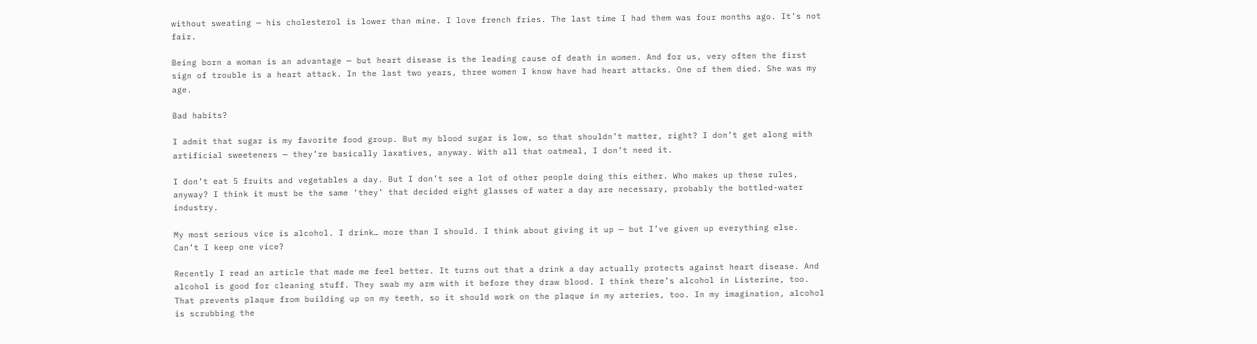without sweating — his cholesterol is lower than mine. I love french fries. The last time I had them was four months ago. It’s not fair.

Being born a woman is an advantage — but heart disease is the leading cause of death in women. And for us, very often the first sign of trouble is a heart attack. In the last two years, three women I know have had heart attacks. One of them died. She was my age.

Bad habits?

I admit that sugar is my favorite food group. But my blood sugar is low, so that shouldn’t matter, right? I don’t get along with artificial sweeteners — they’re basically laxatives, anyway. With all that oatmeal, I don’t need it.

I don’t eat 5 fruits and vegetables a day. But I don’t see a lot of other people doing this either. Who makes up these rules, anyway? I think it must be the same ‘they’ that decided eight glasses of water a day are necessary, probably the bottled-water industry.

My most serious vice is alcohol. I drink… more than I should. I think about giving it up — but I’ve given up everything else. Can’t I keep one vice?

Recently I read an article that made me feel better. It turns out that a drink a day actually protects against heart disease. And alcohol is good for cleaning stuff. They swab my arm with it before they draw blood. I think there’s alcohol in Listerine, too. That prevents plaque from building up on my teeth, so it should work on the plaque in my arteries, too. In my imagination, alcohol is scrubbing the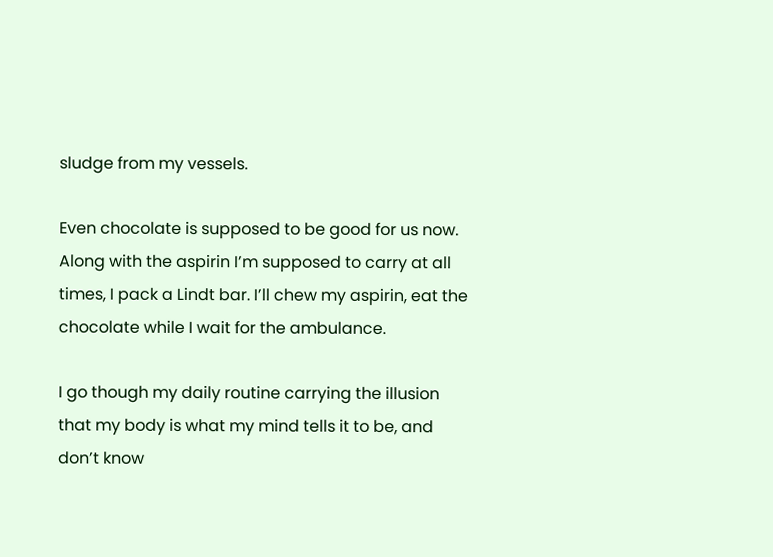sludge from my vessels.

Even chocolate is supposed to be good for us now. Along with the aspirin I’m supposed to carry at all times, I pack a Lindt bar. I’ll chew my aspirin, eat the chocolate while I wait for the ambulance.

I go though my daily routine carrying the illusion that my body is what my mind tells it to be, and don’t know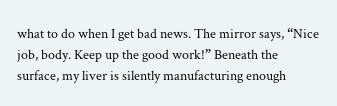what to do when I get bad news. The mirror says, “Nice job, body. Keep up the good work!” Beneath the surface, my liver is silently manufacturing enough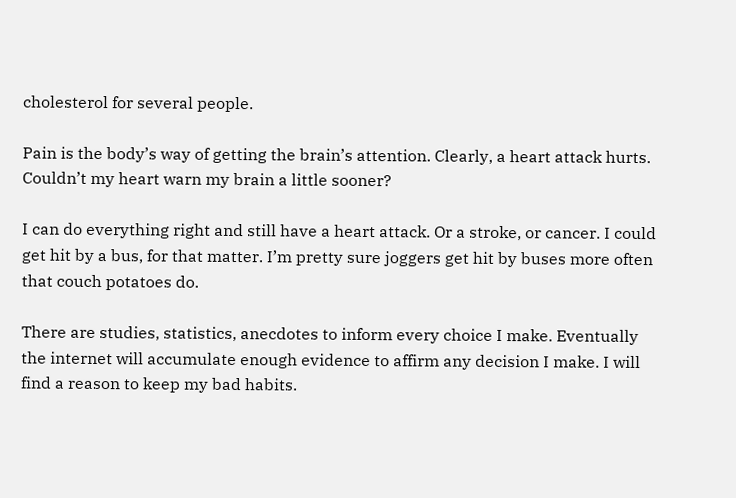cholesterol for several people.

Pain is the body’s way of getting the brain’s attention. Clearly, a heart attack hurts. Couldn’t my heart warn my brain a little sooner?

I can do everything right and still have a heart attack. Or a stroke, or cancer. I could get hit by a bus, for that matter. I’m pretty sure joggers get hit by buses more often that couch potatoes do.

There are studies, statistics, anecdotes to inform every choice I make. Eventually the internet will accumulate enough evidence to affirm any decision I make. I will find a reason to keep my bad habits.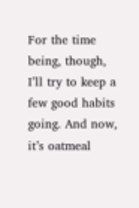For the time being, though, I’ll try to keep a few good habits going. And now, it’s oatmeal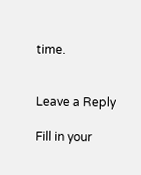time.


Leave a Reply

Fill in your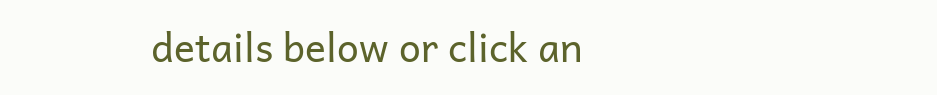details below or click an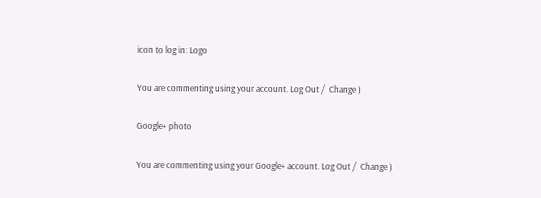icon to log in: Logo

You are commenting using your account. Log Out /  Change )

Google+ photo

You are commenting using your Google+ account. Log Out /  Change )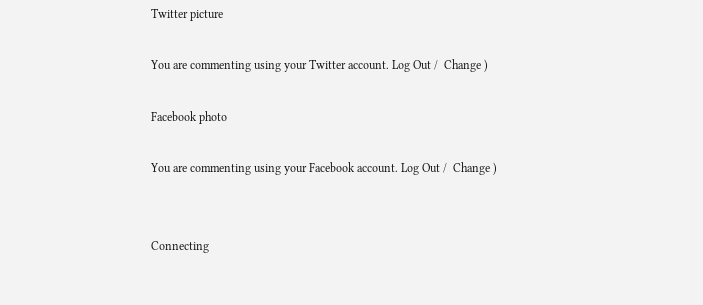Twitter picture

You are commenting using your Twitter account. Log Out /  Change )

Facebook photo

You are commenting using your Facebook account. Log Out /  Change )


Connecting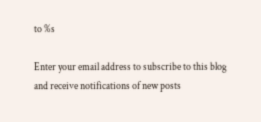to %s

Enter your email address to subscribe to this blog and receive notifications of new posts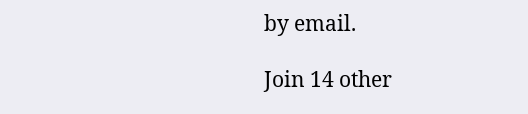by email.

Join 14 other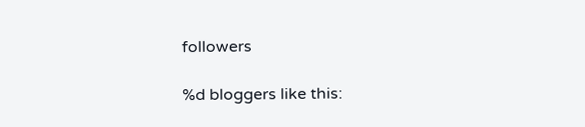followers

%d bloggers like this: